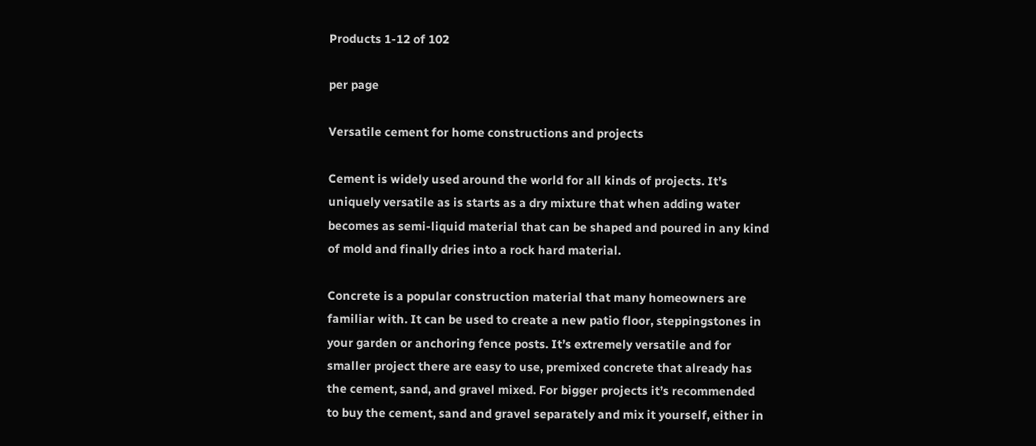Products 1-12 of 102

per page

Versatile cement for home constructions and projects

Cement is widely used around the world for all kinds of projects. It’s uniquely versatile as is starts as a dry mixture that when adding water becomes as semi-liquid material that can be shaped and poured in any kind of mold and finally dries into a rock hard material.

Concrete is a popular construction material that many homeowners are familiar with. It can be used to create a new patio floor, steppingstones in your garden or anchoring fence posts. It’s extremely versatile and for smaller project there are easy to use, premixed concrete that already has the cement, sand, and gravel mixed. For bigger projects it’s recommended to buy the cement, sand and gravel separately and mix it yourself, either in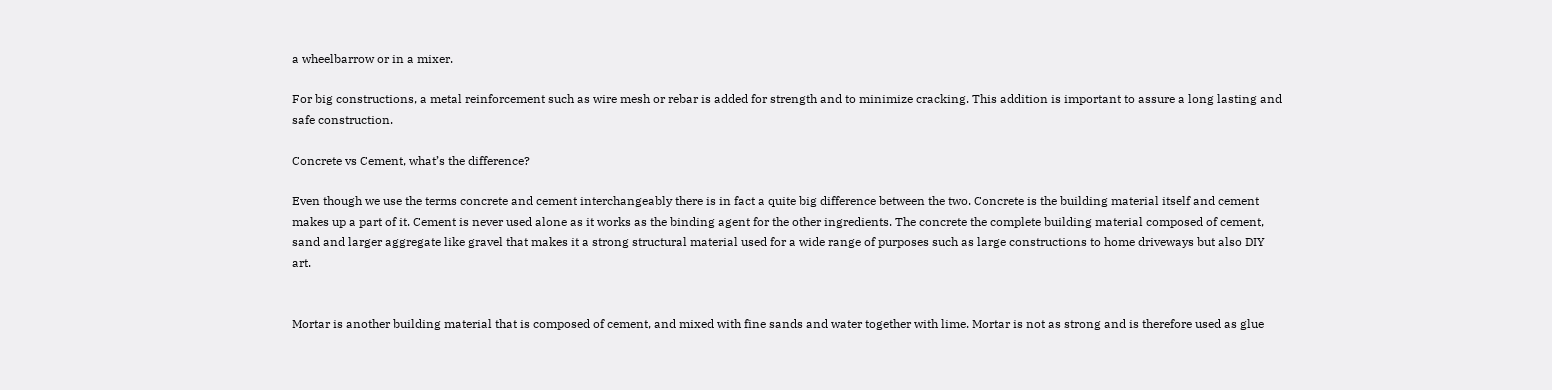a wheelbarrow or in a mixer.

For big constructions, a metal reinforcement such as wire mesh or rebar is added for strength and to minimize cracking. This addition is important to assure a long lasting and safe construction.

Concrete vs Cement, what’s the difference?

Even though we use the terms concrete and cement interchangeably there is in fact a quite big difference between the two. Concrete is the building material itself and cement makes up a part of it. Cement is never used alone as it works as the binding agent for the other ingredients. The concrete the complete building material composed of cement, sand and larger aggregate like gravel that makes it a strong structural material used for a wide range of purposes such as large constructions to home driveways but also DIY art.


Mortar is another building material that is composed of cement, and mixed with fine sands and water together with lime. Mortar is not as strong and is therefore used as glue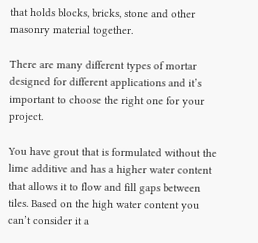that holds blocks, bricks, stone and other masonry material together.

There are many different types of mortar designed for different applications and it’s important to choose the right one for your project.

You have grout that is formulated without the lime additive and has a higher water content that allows it to flow and fill gaps between tiles. Based on the high water content you can’t consider it a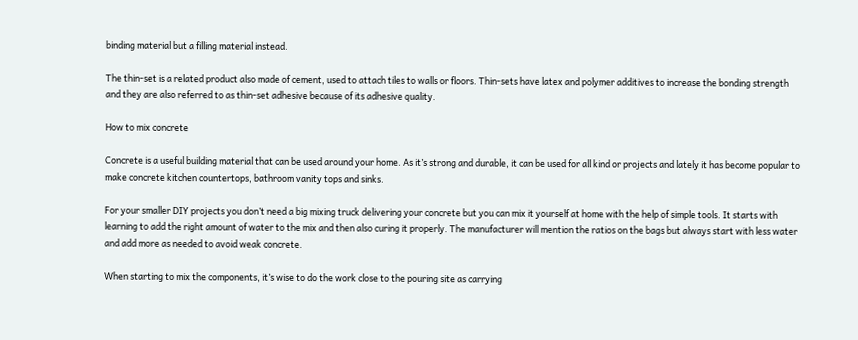binding material but a filling material instead.

The thin-set is a related product also made of cement, used to attach tiles to walls or floors. Thin-sets have latex and polymer additives to increase the bonding strength and they are also referred to as thin-set adhesive because of its adhesive quality.

How to mix concrete

Concrete is a useful building material that can be used around your home. As it’s strong and durable, it can be used for all kind or projects and lately it has become popular to make concrete kitchen countertops, bathroom vanity tops and sinks.

For your smaller DIY projects you don’t need a big mixing truck delivering your concrete but you can mix it yourself at home with the help of simple tools. It starts with learning to add the right amount of water to the mix and then also curing it properly. The manufacturer will mention the ratios on the bags but always start with less water and add more as needed to avoid weak concrete.

When starting to mix the components, it’s wise to do the work close to the pouring site as carrying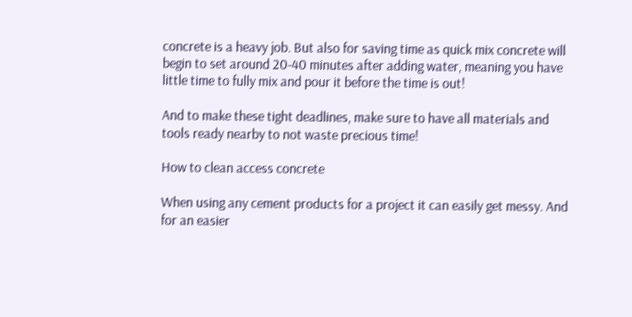concrete is a heavy job. But also for saving time as quick mix concrete will begin to set around 20-40 minutes after adding water, meaning you have little time to fully mix and pour it before the time is out!

And to make these tight deadlines, make sure to have all materials and tools ready nearby to not waste precious time!

How to clean access concrete

When using any cement products for a project it can easily get messy. And for an easier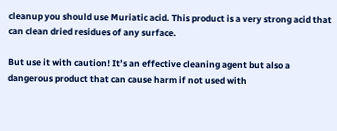cleanup you should use Muriatic acid. This product is a very strong acid that can clean dried residues of any surface.

But use it with caution! It’s an effective cleaning agent but also a dangerous product that can cause harm if not used with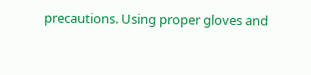precautions. Using proper gloves and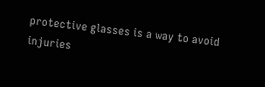protective glasses is a way to avoid injuries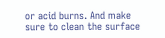or acid burns. And make sure to clean the surface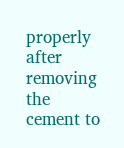properly after removing the cement to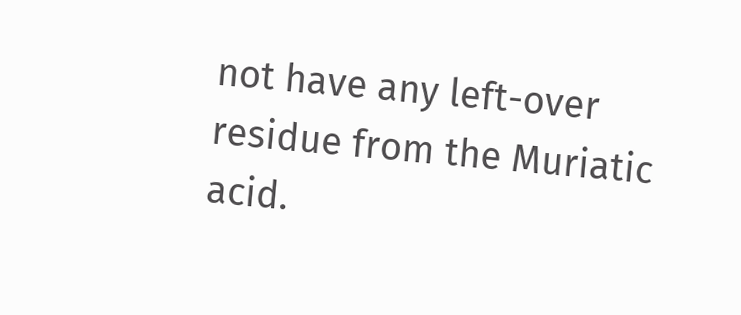not have any left-over residue from the Muriatic acid.